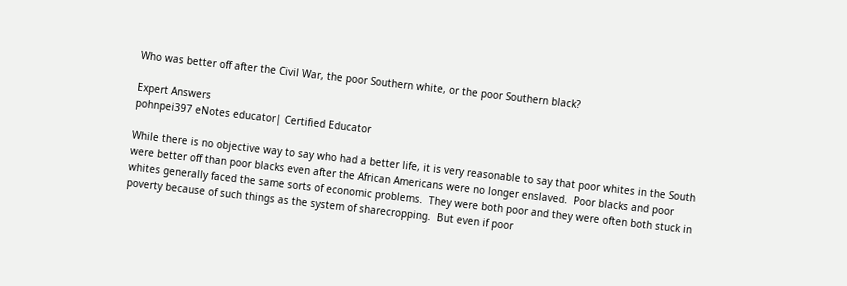Who was better off after the Civil War, the poor Southern white, or the poor Southern black?

Expert Answers
pohnpei397 eNotes educator| Certified Educator

While there is no objective way to say who had a better life, it is very reasonable to say that poor whites in the South were better off than poor blacks even after the African Americans were no longer enslaved.  Poor blacks and poor whites generally faced the same sorts of economic problems.  They were both poor and they were often both stuck in poverty because of such things as the system of sharecropping.  But even if poor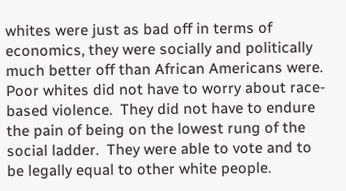whites were just as bad off in terms of economics, they were socially and politically much better off than African Americans were.  Poor whites did not have to worry about race-based violence.  They did not have to endure the pain of being on the lowest rung of the social ladder.  They were able to vote and to be legally equal to other white people.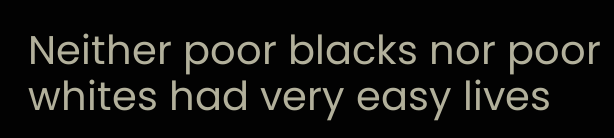Neither poor blacks nor poor whites had very easy lives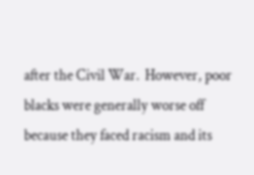after the Civil War.  However, poor blacks were generally worse off because they faced racism and its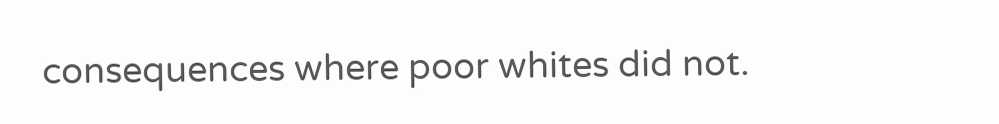consequences where poor whites did not.